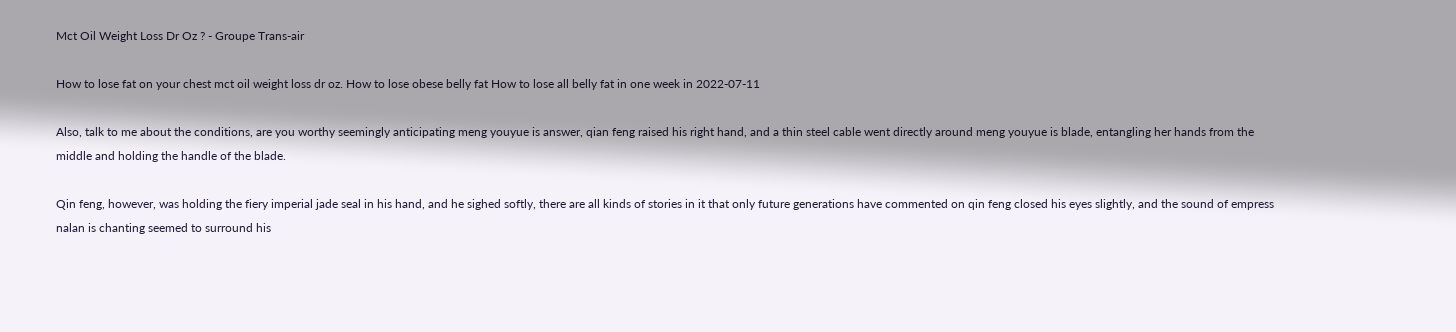Mct Oil Weight Loss Dr Oz ? - Groupe Trans-air

How to lose fat on your chest mct oil weight loss dr oz. How to lose obese belly fat How to lose all belly fat in one week in 2022-07-11

Also, talk to me about the conditions, are you worthy seemingly anticipating meng youyue is answer, qian feng raised his right hand, and a thin steel cable went directly around meng youyue is blade, entangling her hands from the middle and holding the handle of the blade.

Qin feng, however, was holding the fiery imperial jade seal in his hand, and he sighed softly, there are all kinds of stories in it that only future generations have commented on qin feng closed his eyes slightly, and the sound of empress nalan is chanting seemed to surround his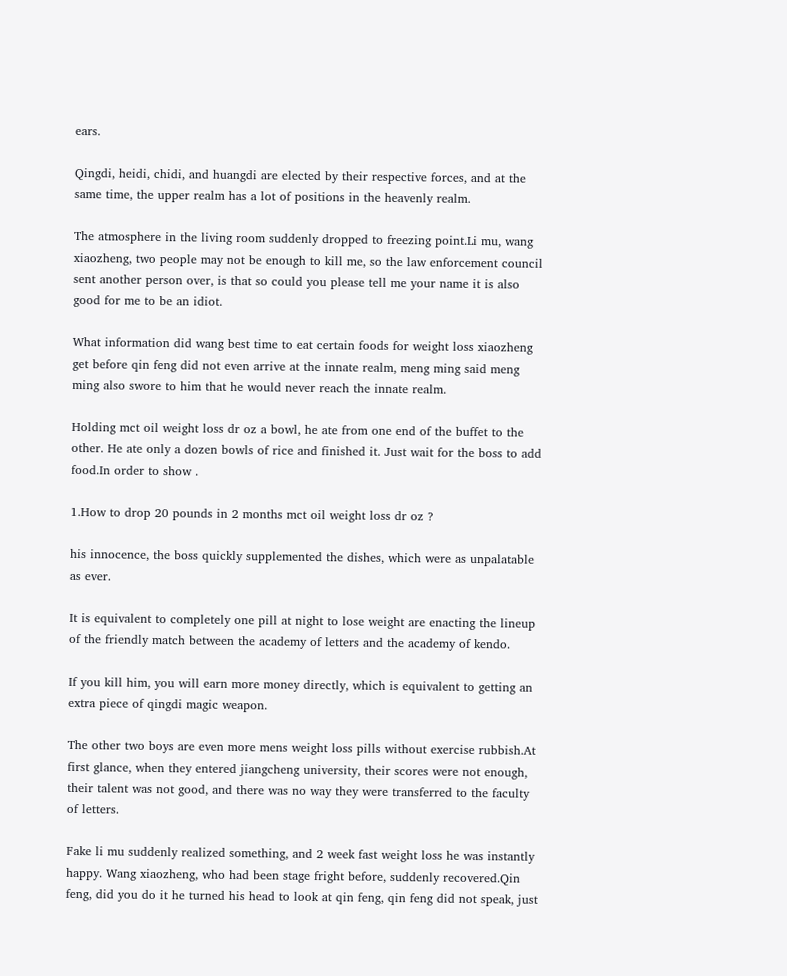ears.

Qingdi, heidi, chidi, and huangdi are elected by their respective forces, and at the same time, the upper realm has a lot of positions in the heavenly realm.

The atmosphere in the living room suddenly dropped to freezing point.Li mu, wang xiaozheng, two people may not be enough to kill me, so the law enforcement council sent another person over, is that so could you please tell me your name it is also good for me to be an idiot.

What information did wang best time to eat certain foods for weight loss xiaozheng get before qin feng did not even arrive at the innate realm, meng ming said meng ming also swore to him that he would never reach the innate realm.

Holding mct oil weight loss dr oz a bowl, he ate from one end of the buffet to the other. He ate only a dozen bowls of rice and finished it. Just wait for the boss to add food.In order to show .

1.How to drop 20 pounds in 2 months mct oil weight loss dr oz ?

his innocence, the boss quickly supplemented the dishes, which were as unpalatable as ever.

It is equivalent to completely one pill at night to lose weight are enacting the lineup of the friendly match between the academy of letters and the academy of kendo.

If you kill him, you will earn more money directly, which is equivalent to getting an extra piece of qingdi magic weapon.

The other two boys are even more mens weight loss pills without exercise rubbish.At first glance, when they entered jiangcheng university, their scores were not enough, their talent was not good, and there was no way they were transferred to the faculty of letters.

Fake li mu suddenly realized something, and 2 week fast weight loss he was instantly happy. Wang xiaozheng, who had been stage fright before, suddenly recovered.Qin feng, did you do it he turned his head to look at qin feng, qin feng did not speak, just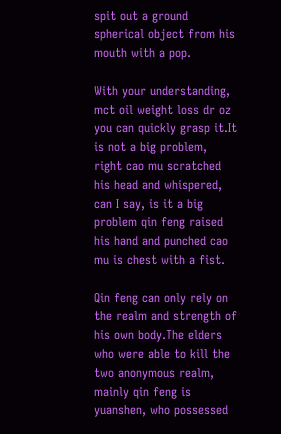spit out a ground spherical object from his mouth with a pop.

With your understanding, mct oil weight loss dr oz you can quickly grasp it.It is not a big problem, right cao mu scratched his head and whispered, can I say, is it a big problem qin feng raised his hand and punched cao mu is chest with a fist.

Qin feng can only rely on the realm and strength of his own body.The elders who were able to kill the two anonymous realm, mainly qin feng is yuanshen, who possessed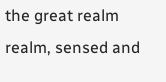the great realm realm, sensed and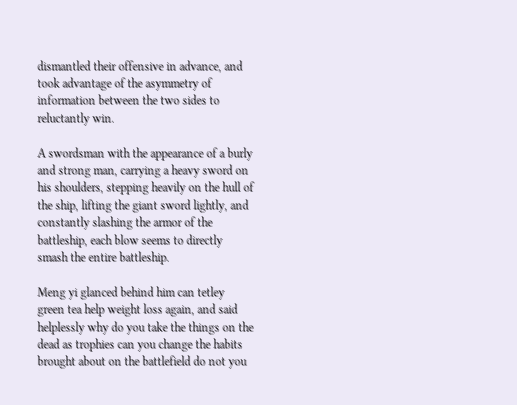dismantled their offensive in advance, and took advantage of the asymmetry of information between the two sides to reluctantly win.

A swordsman with the appearance of a burly and strong man, carrying a heavy sword on his shoulders, stepping heavily on the hull of the ship, lifting the giant sword lightly, and constantly slashing the armor of the battleship, each blow seems to directly smash the entire battleship.

Meng yi glanced behind him can tetley green tea help weight loss again, and said helplessly why do you take the things on the dead as trophies can you change the habits brought about on the battlefield do not you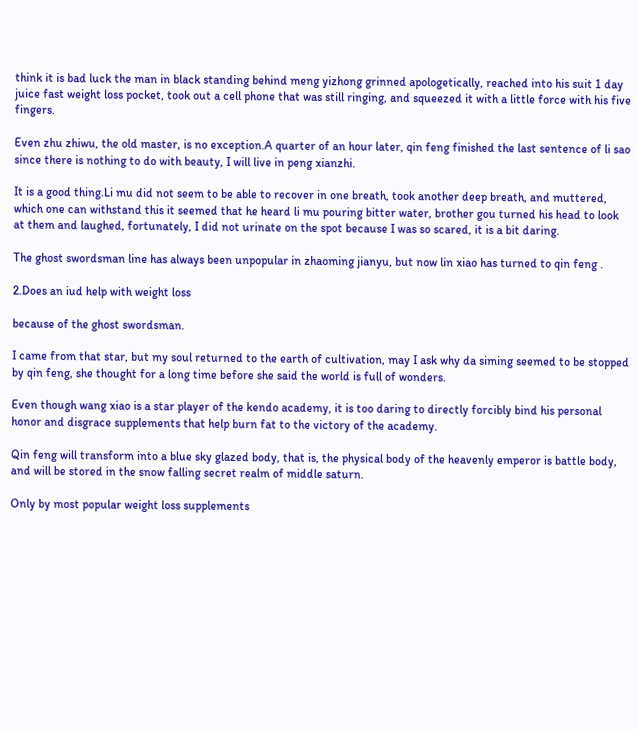think it is bad luck the man in black standing behind meng yizhong grinned apologetically, reached into his suit 1 day juice fast weight loss pocket, took out a cell phone that was still ringing, and squeezed it with a little force with his five fingers.

Even zhu zhiwu, the old master, is no exception.A quarter of an hour later, qin feng finished the last sentence of li sao since there is nothing to do with beauty, I will live in peng xianzhi.

It is a good thing.Li mu did not seem to be able to recover in one breath, took another deep breath, and muttered, which one can withstand this it seemed that he heard li mu pouring bitter water, brother gou turned his head to look at them and laughed, fortunately, I did not urinate on the spot because I was so scared, it is a bit daring.

The ghost swordsman line has always been unpopular in zhaoming jianyu, but now lin xiao has turned to qin feng .

2.Does an iud help with weight loss

because of the ghost swordsman.

I came from that star, but my soul returned to the earth of cultivation, may I ask why da siming seemed to be stopped by qin feng, she thought for a long time before she said the world is full of wonders.

Even though wang xiao is a star player of the kendo academy, it is too daring to directly forcibly bind his personal honor and disgrace supplements that help burn fat to the victory of the academy.

Qin feng will transform into a blue sky glazed body, that is, the physical body of the heavenly emperor is battle body, and will be stored in the snow falling secret realm of middle saturn.

Only by most popular weight loss supplements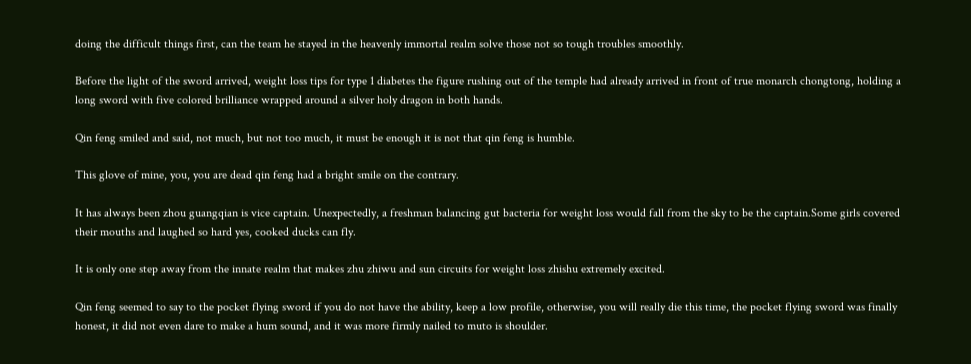doing the difficult things first, can the team he stayed in the heavenly immortal realm solve those not so tough troubles smoothly.

Before the light of the sword arrived, weight loss tips for type 1 diabetes the figure rushing out of the temple had already arrived in front of true monarch chongtong, holding a long sword with five colored brilliance wrapped around a silver holy dragon in both hands.

Qin feng smiled and said, not much, but not too much, it must be enough it is not that qin feng is humble.

This glove of mine, you, you are dead qin feng had a bright smile on the contrary.

It has always been zhou guangqian is vice captain. Unexpectedly, a freshman balancing gut bacteria for weight loss would fall from the sky to be the captain.Some girls covered their mouths and laughed so hard yes, cooked ducks can fly.

It is only one step away from the innate realm that makes zhu zhiwu and sun circuits for weight loss zhishu extremely excited.

Qin feng seemed to say to the pocket flying sword if you do not have the ability, keep a low profile, otherwise, you will really die this time, the pocket flying sword was finally honest, it did not even dare to make a hum sound, and it was more firmly nailed to muto is shoulder.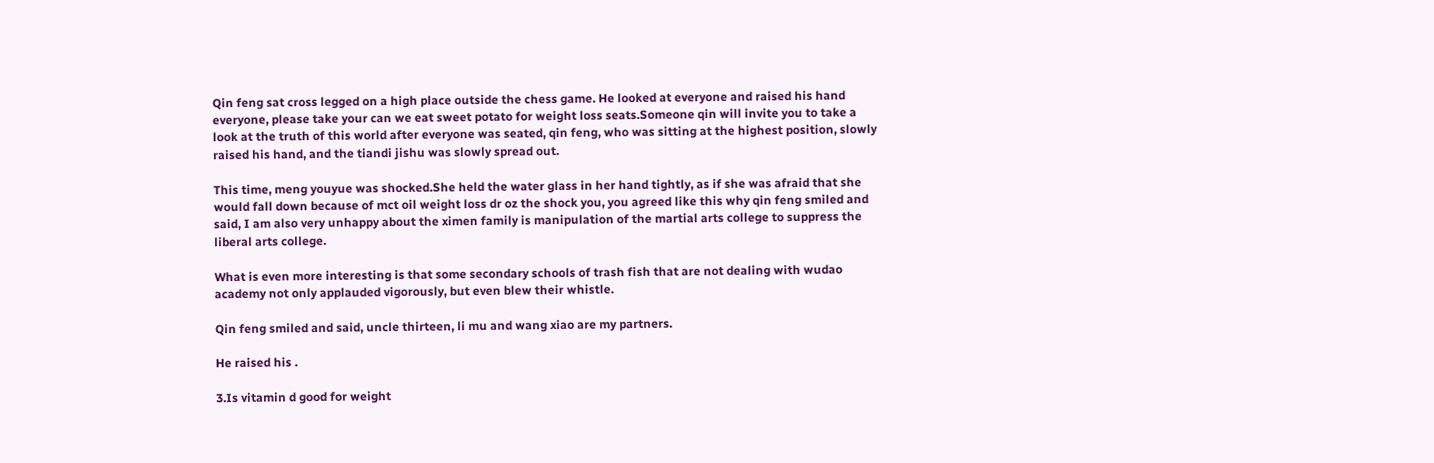Qin feng sat cross legged on a high place outside the chess game. He looked at everyone and raised his hand everyone, please take your can we eat sweet potato for weight loss seats.Someone qin will invite you to take a look at the truth of this world after everyone was seated, qin feng, who was sitting at the highest position, slowly raised his hand, and the tiandi jishu was slowly spread out.

This time, meng youyue was shocked.She held the water glass in her hand tightly, as if she was afraid that she would fall down because of mct oil weight loss dr oz the shock you, you agreed like this why qin feng smiled and said, I am also very unhappy about the ximen family is manipulation of the martial arts college to suppress the liberal arts college.

What is even more interesting is that some secondary schools of trash fish that are not dealing with wudao academy not only applauded vigorously, but even blew their whistle.

Qin feng smiled and said, uncle thirteen, li mu and wang xiao are my partners.

He raised his .

3.Is vitamin d good for weight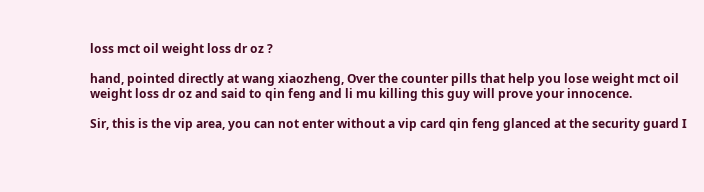loss mct oil weight loss dr oz ?

hand, pointed directly at wang xiaozheng, Over the counter pills that help you lose weight mct oil weight loss dr oz and said to qin feng and li mu killing this guy will prove your innocence.

Sir, this is the vip area, you can not enter without a vip card qin feng glanced at the security guard I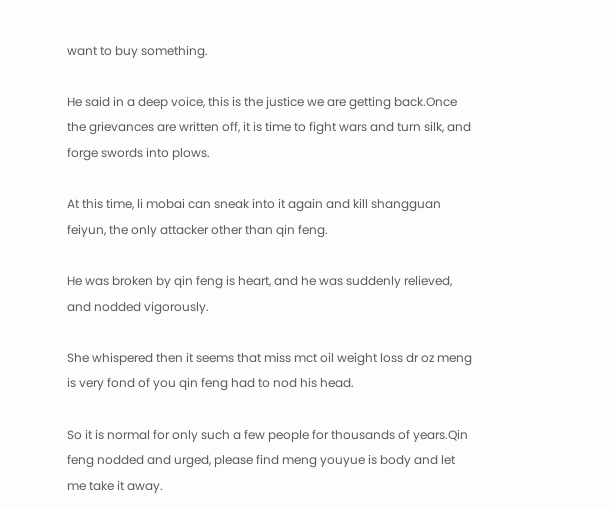want to buy something.

He said in a deep voice, this is the justice we are getting back.Once the grievances are written off, it is time to fight wars and turn silk, and forge swords into plows.

At this time, li mobai can sneak into it again and kill shangguan feiyun, the only attacker other than qin feng.

He was broken by qin feng is heart, and he was suddenly relieved, and nodded vigorously.

She whispered then it seems that miss mct oil weight loss dr oz meng is very fond of you qin feng had to nod his head.

So it is normal for only such a few people for thousands of years.Qin feng nodded and urged, please find meng youyue is body and let me take it away.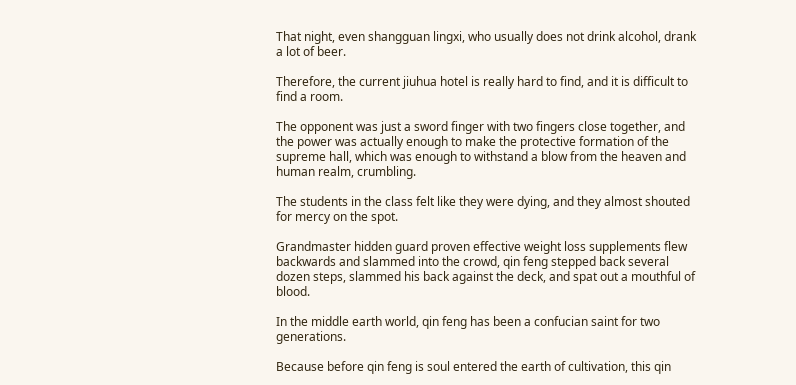That night, even shangguan lingxi, who usually does not drink alcohol, drank a lot of beer.

Therefore, the current jiuhua hotel is really hard to find, and it is difficult to find a room.

The opponent was just a sword finger with two fingers close together, and the power was actually enough to make the protective formation of the supreme hall, which was enough to withstand a blow from the heaven and human realm, crumbling.

The students in the class felt like they were dying, and they almost shouted for mercy on the spot.

Grandmaster hidden guard proven effective weight loss supplements flew backwards and slammed into the crowd, qin feng stepped back several dozen steps, slammed his back against the deck, and spat out a mouthful of blood.

In the middle earth world, qin feng has been a confucian saint for two generations.

Because before qin feng is soul entered the earth of cultivation, this qin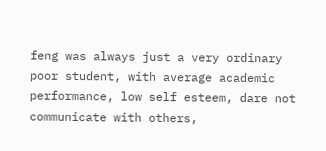feng was always just a very ordinary poor student, with average academic performance, low self esteem, dare not communicate with others,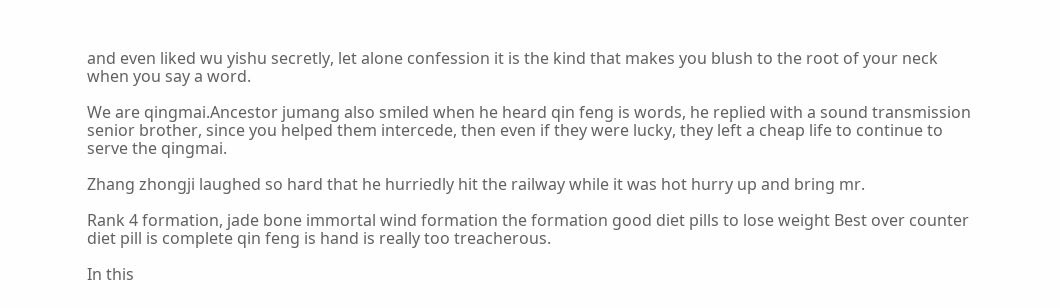and even liked wu yishu secretly, let alone confession it is the kind that makes you blush to the root of your neck when you say a word.

We are qingmai.Ancestor jumang also smiled when he heard qin feng is words, he replied with a sound transmission senior brother, since you helped them intercede, then even if they were lucky, they left a cheap life to continue to serve the qingmai.

Zhang zhongji laughed so hard that he hurriedly hit the railway while it was hot hurry up and bring mr.

Rank 4 formation, jade bone immortal wind formation the formation good diet pills to lose weight Best over counter diet pill is complete qin feng is hand is really too treacherous.

In this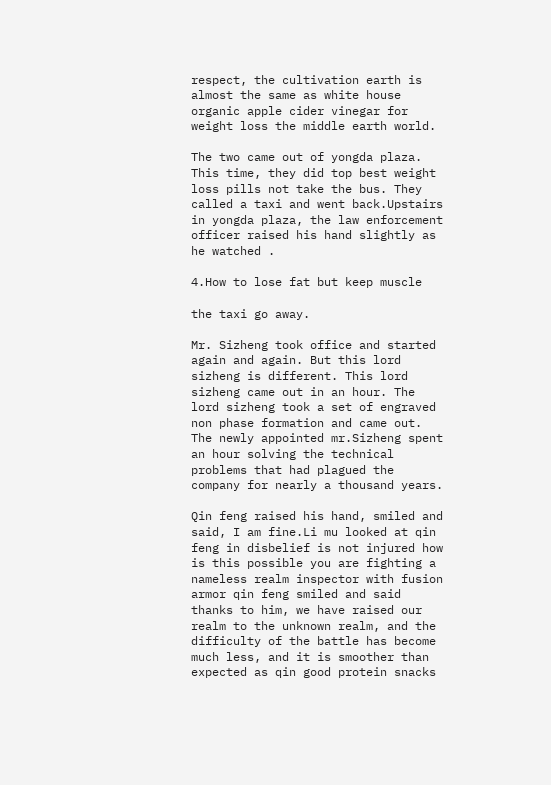respect, the cultivation earth is almost the same as white house organic apple cider vinegar for weight loss the middle earth world.

The two came out of yongda plaza. This time, they did top best weight loss pills not take the bus. They called a taxi and went back.Upstairs in yongda plaza, the law enforcement officer raised his hand slightly as he watched .

4.How to lose fat but keep muscle

the taxi go away.

Mr. Sizheng took office and started again and again. But this lord sizheng is different. This lord sizheng came out in an hour. The lord sizheng took a set of engraved non phase formation and came out. The newly appointed mr.Sizheng spent an hour solving the technical problems that had plagued the company for nearly a thousand years.

Qin feng raised his hand, smiled and said, I am fine.Li mu looked at qin feng in disbelief is not injured how is this possible you are fighting a nameless realm inspector with fusion armor qin feng smiled and said thanks to him, we have raised our realm to the unknown realm, and the difficulty of the battle has become much less, and it is smoother than expected as qin good protein snacks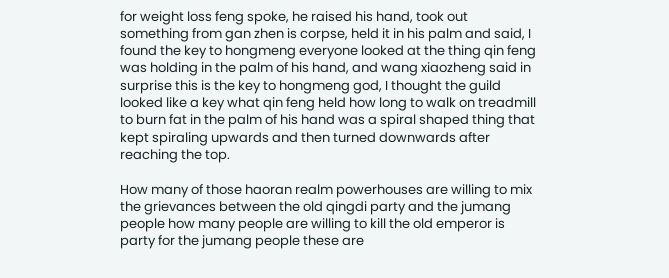for weight loss feng spoke, he raised his hand, took out something from gan zhen is corpse, held it in his palm and said, I found the key to hongmeng everyone looked at the thing qin feng was holding in the palm of his hand, and wang xiaozheng said in surprise this is the key to hongmeng god, I thought the guild looked like a key what qin feng held how long to walk on treadmill to burn fat in the palm of his hand was a spiral shaped thing that kept spiraling upwards and then turned downwards after reaching the top.

How many of those haoran realm powerhouses are willing to mix the grievances between the old qingdi party and the jumang people how many people are willing to kill the old emperor is party for the jumang people these are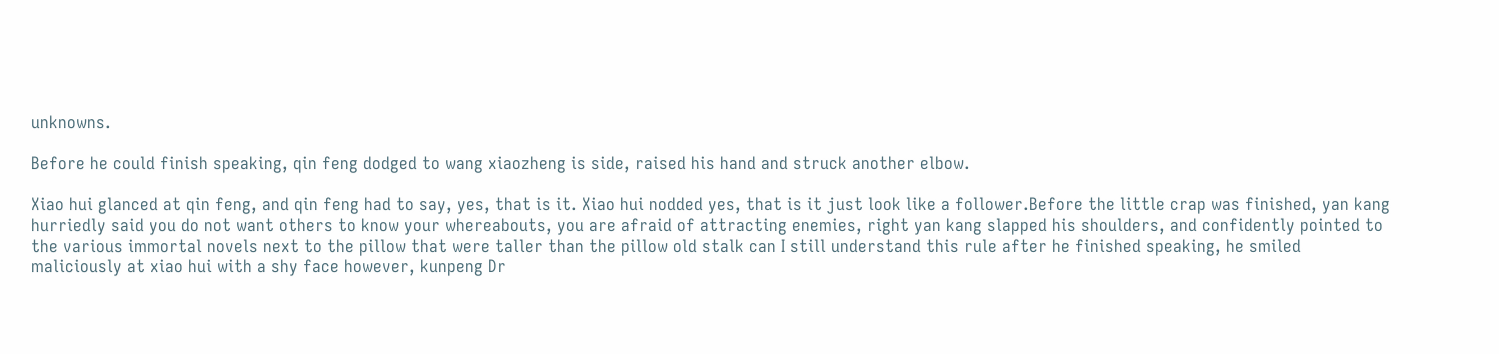unknowns.

Before he could finish speaking, qin feng dodged to wang xiaozheng is side, raised his hand and struck another elbow.

Xiao hui glanced at qin feng, and qin feng had to say, yes, that is it. Xiao hui nodded yes, that is it just look like a follower.Before the little crap was finished, yan kang hurriedly said you do not want others to know your whereabouts, you are afraid of attracting enemies, right yan kang slapped his shoulders, and confidently pointed to the various immortal novels next to the pillow that were taller than the pillow old stalk can I still understand this rule after he finished speaking, he smiled maliciously at xiao hui with a shy face however, kunpeng Dr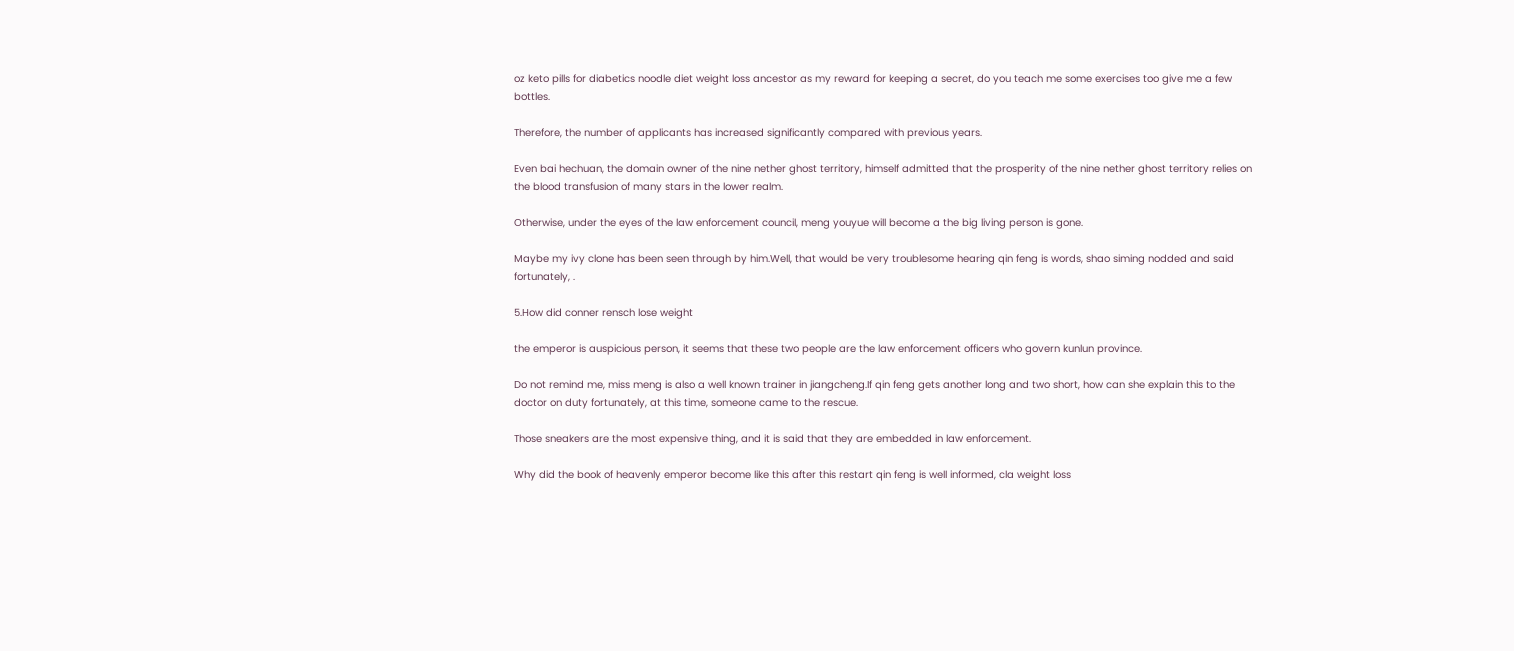oz keto pills for diabetics noodle diet weight loss ancestor as my reward for keeping a secret, do you teach me some exercises too give me a few bottles.

Therefore, the number of applicants has increased significantly compared with previous years.

Even bai hechuan, the domain owner of the nine nether ghost territory, himself admitted that the prosperity of the nine nether ghost territory relies on the blood transfusion of many stars in the lower realm.

Otherwise, under the eyes of the law enforcement council, meng youyue will become a the big living person is gone.

Maybe my ivy clone has been seen through by him.Well, that would be very troublesome hearing qin feng is words, shao siming nodded and said fortunately, .

5.How did conner rensch lose weight

the emperor is auspicious person, it seems that these two people are the law enforcement officers who govern kunlun province.

Do not remind me, miss meng is also a well known trainer in jiangcheng.If qin feng gets another long and two short, how can she explain this to the doctor on duty fortunately, at this time, someone came to the rescue.

Those sneakers are the most expensive thing, and it is said that they are embedded in law enforcement.

Why did the book of heavenly emperor become like this after this restart qin feng is well informed, cla weight loss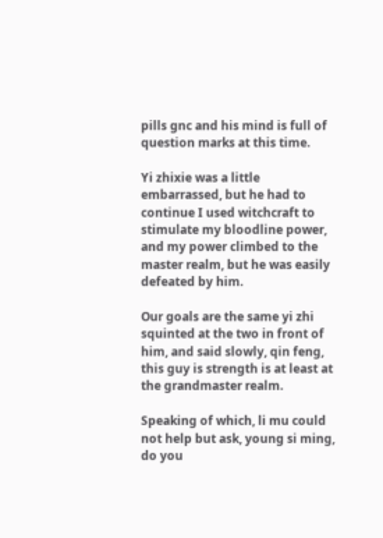pills gnc and his mind is full of question marks at this time.

Yi zhixie was a little embarrassed, but he had to continue I used witchcraft to stimulate my bloodline power, and my power climbed to the master realm, but he was easily defeated by him.

Our goals are the same yi zhi squinted at the two in front of him, and said slowly, qin feng, this guy is strength is at least at the grandmaster realm.

Speaking of which, li mu could not help but ask, young si ming, do you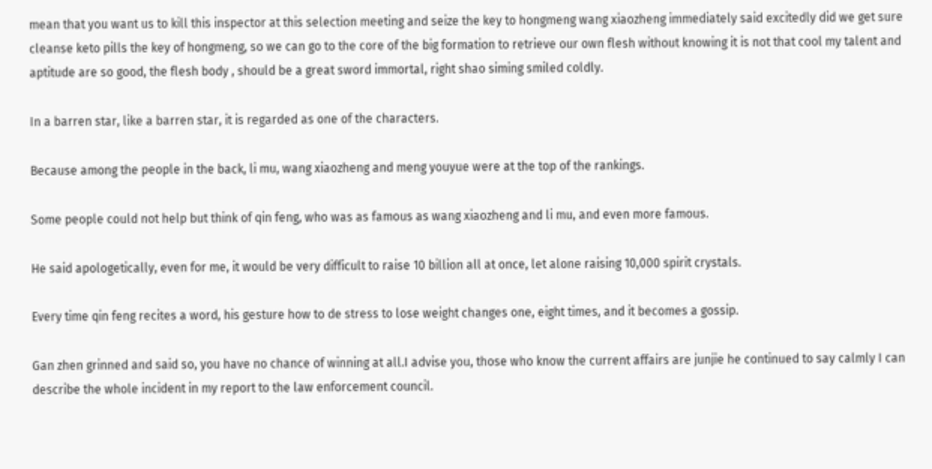mean that you want us to kill this inspector at this selection meeting and seize the key to hongmeng wang xiaozheng immediately said excitedly did we get sure cleanse keto pills the key of hongmeng, so we can go to the core of the big formation to retrieve our own flesh without knowing it is not that cool my talent and aptitude are so good, the flesh body , should be a great sword immortal, right shao siming smiled coldly.

In a barren star, like a barren star, it is regarded as one of the characters.

Because among the people in the back, li mu, wang xiaozheng and meng youyue were at the top of the rankings.

Some people could not help but think of qin feng, who was as famous as wang xiaozheng and li mu, and even more famous.

He said apologetically, even for me, it would be very difficult to raise 10 billion all at once, let alone raising 10,000 spirit crystals.

Every time qin feng recites a word, his gesture how to de stress to lose weight changes one, eight times, and it becomes a gossip.

Gan zhen grinned and said so, you have no chance of winning at all.I advise you, those who know the current affairs are junjie he continued to say calmly I can describe the whole incident in my report to the law enforcement council.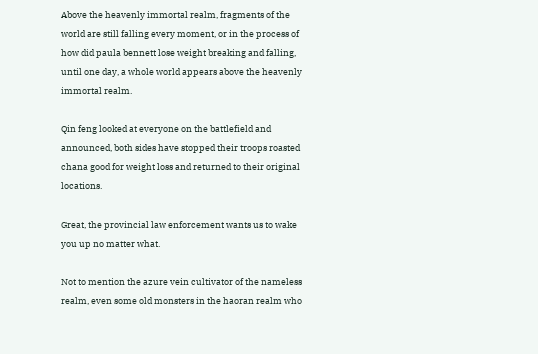Above the heavenly immortal realm, fragments of the world are still falling every moment, or in the process of how did paula bennett lose weight breaking and falling, until one day, a whole world appears above the heavenly immortal realm.

Qin feng looked at everyone on the battlefield and announced, both sides have stopped their troops roasted chana good for weight loss and returned to their original locations.

Great, the provincial law enforcement wants us to wake you up no matter what.

Not to mention the azure vein cultivator of the nameless realm, even some old monsters in the haoran realm who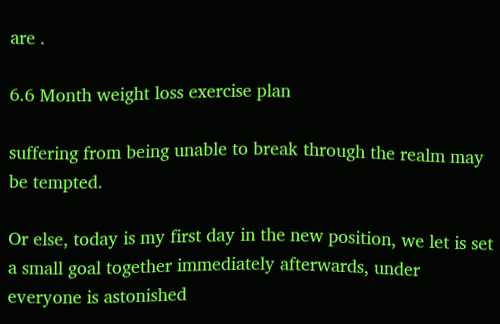are .

6.6 Month weight loss exercise plan

suffering from being unable to break through the realm may be tempted.

Or else, today is my first day in the new position, we let is set a small goal together immediately afterwards, under everyone is astonished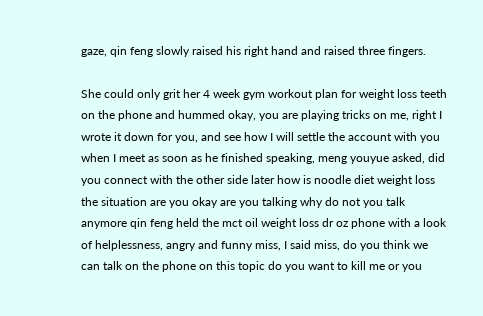gaze, qin feng slowly raised his right hand and raised three fingers.

She could only grit her 4 week gym workout plan for weight loss teeth on the phone and hummed okay, you are playing tricks on me, right I wrote it down for you, and see how I will settle the account with you when I meet as soon as he finished speaking, meng youyue asked, did you connect with the other side later how is noodle diet weight loss the situation are you okay are you talking why do not you talk anymore qin feng held the mct oil weight loss dr oz phone with a look of helplessness, angry and funny miss, I said miss, do you think we can talk on the phone on this topic do you want to kill me or you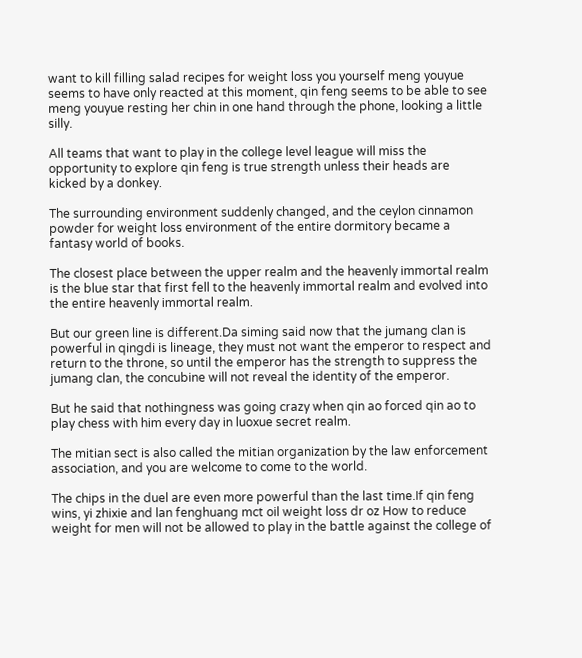want to kill filling salad recipes for weight loss you yourself meng youyue seems to have only reacted at this moment, qin feng seems to be able to see meng youyue resting her chin in one hand through the phone, looking a little silly.

All teams that want to play in the college level league will miss the opportunity to explore qin feng is true strength unless their heads are kicked by a donkey.

The surrounding environment suddenly changed, and the ceylon cinnamon powder for weight loss environment of the entire dormitory became a fantasy world of books.

The closest place between the upper realm and the heavenly immortal realm is the blue star that first fell to the heavenly immortal realm and evolved into the entire heavenly immortal realm.

But our green line is different.Da siming said now that the jumang clan is powerful in qingdi is lineage, they must not want the emperor to respect and return to the throne, so until the emperor has the strength to suppress the jumang clan, the concubine will not reveal the identity of the emperor.

But he said that nothingness was going crazy when qin ao forced qin ao to play chess with him every day in luoxue secret realm.

The mitian sect is also called the mitian organization by the law enforcement association, and you are welcome to come to the world.

The chips in the duel are even more powerful than the last time.If qin feng wins, yi zhixie and lan fenghuang mct oil weight loss dr oz How to reduce weight for men will not be allowed to play in the battle against the college of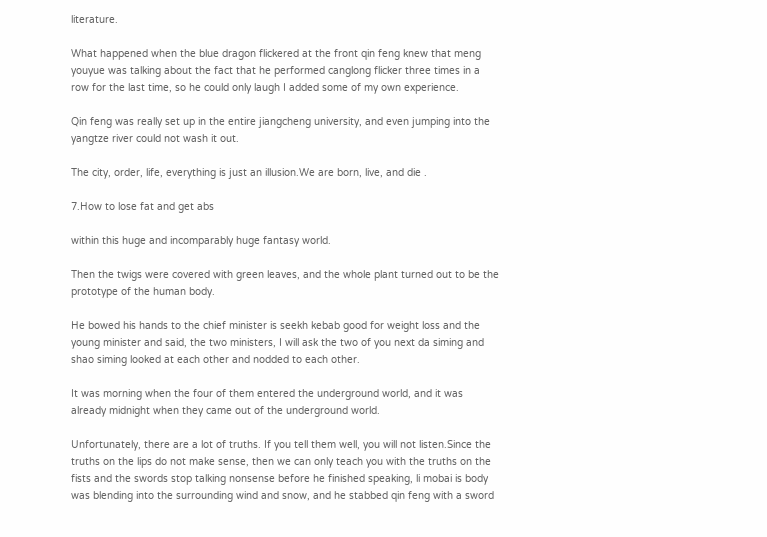literature.

What happened when the blue dragon flickered at the front qin feng knew that meng youyue was talking about the fact that he performed canglong flicker three times in a row for the last time, so he could only laugh I added some of my own experience.

Qin feng was really set up in the entire jiangcheng university, and even jumping into the yangtze river could not wash it out.

The city, order, life, everything is just an illusion.We are born, live, and die .

7.How to lose fat and get abs

within this huge and incomparably huge fantasy world.

Then the twigs were covered with green leaves, and the whole plant turned out to be the prototype of the human body.

He bowed his hands to the chief minister is seekh kebab good for weight loss and the young minister and said, the two ministers, I will ask the two of you next da siming and shao siming looked at each other and nodded to each other.

It was morning when the four of them entered the underground world, and it was already midnight when they came out of the underground world.

Unfortunately, there are a lot of truths. If you tell them well, you will not listen.Since the truths on the lips do not make sense, then we can only teach you with the truths on the fists and the swords stop talking nonsense before he finished speaking, li mobai is body was blending into the surrounding wind and snow, and he stabbed qin feng with a sword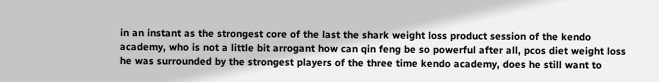in an instant as the strongest core of the last the shark weight loss product session of the kendo academy, who is not a little bit arrogant how can qin feng be so powerful after all, pcos diet weight loss he was surrounded by the strongest players of the three time kendo academy, does he still want to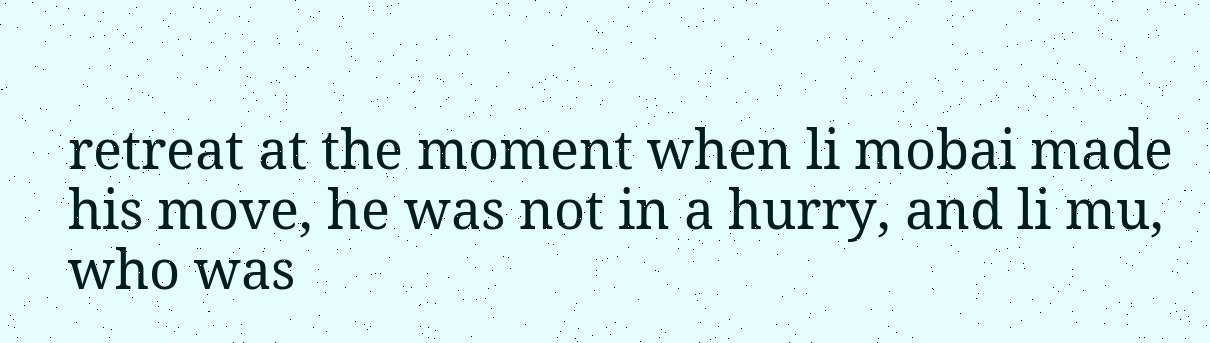retreat at the moment when li mobai made his move, he was not in a hurry, and li mu, who was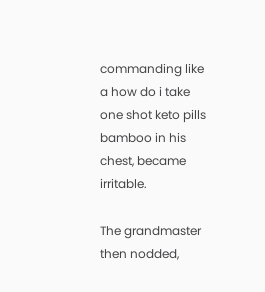commanding like a how do i take one shot keto pills bamboo in his chest, became irritable.

The grandmaster then nodded,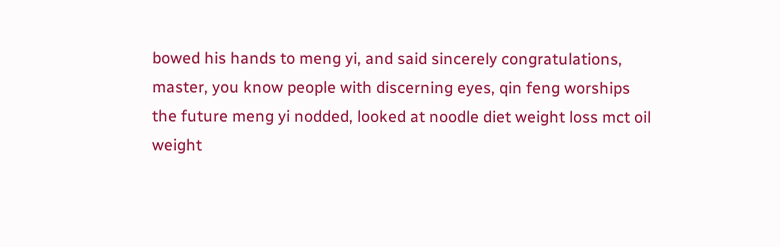bowed his hands to meng yi, and said sincerely congratulations, master, you know people with discerning eyes, qin feng worships the future meng yi nodded, looked at noodle diet weight loss mct oil weight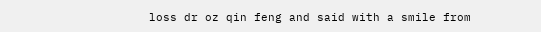loss dr oz qin feng and said with a smile from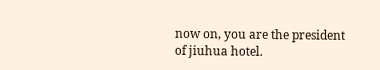now on, you are the president of jiuhua hotel.